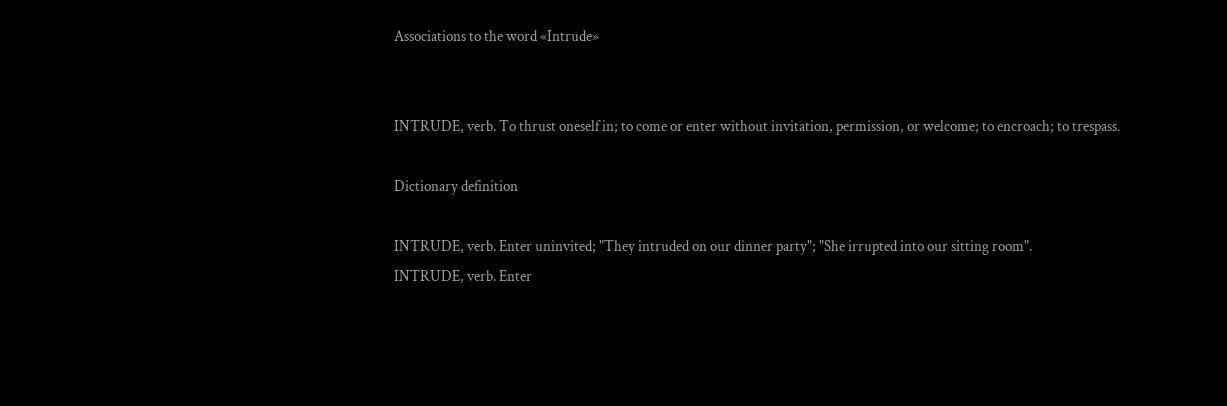Associations to the word «Intrude»


INTRUDE, verb. To thrust oneself in; to come or enter without invitation, permission, or welcome; to encroach; to trespass.

Dictionary definition

INTRUDE, verb. Enter uninvited; "They intruded on our dinner party"; "She irrupted into our sitting room".
INTRUDE, verb. Enter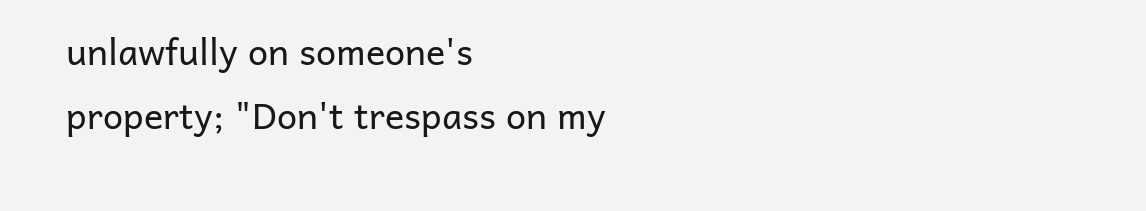unlawfully on someone's property; "Don't trespass on my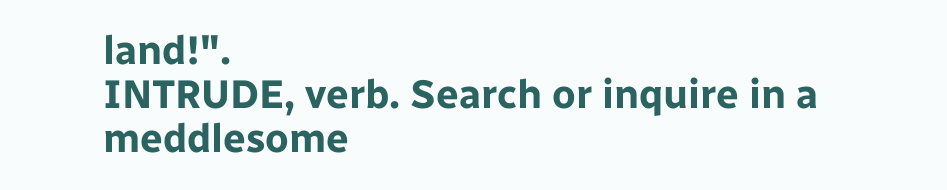land!".
INTRUDE, verb. Search or inquire in a meddlesome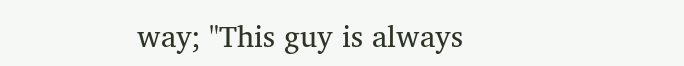way; "This guy is always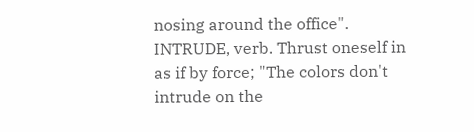nosing around the office".
INTRUDE, verb. Thrust oneself in as if by force; "The colors don't intrude on the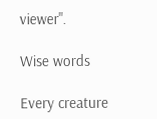viewer".

Wise words

Every creature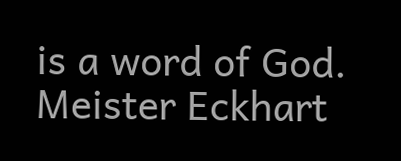is a word of God.
Meister Eckhart